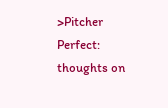>Pitcher Perfect: thoughts on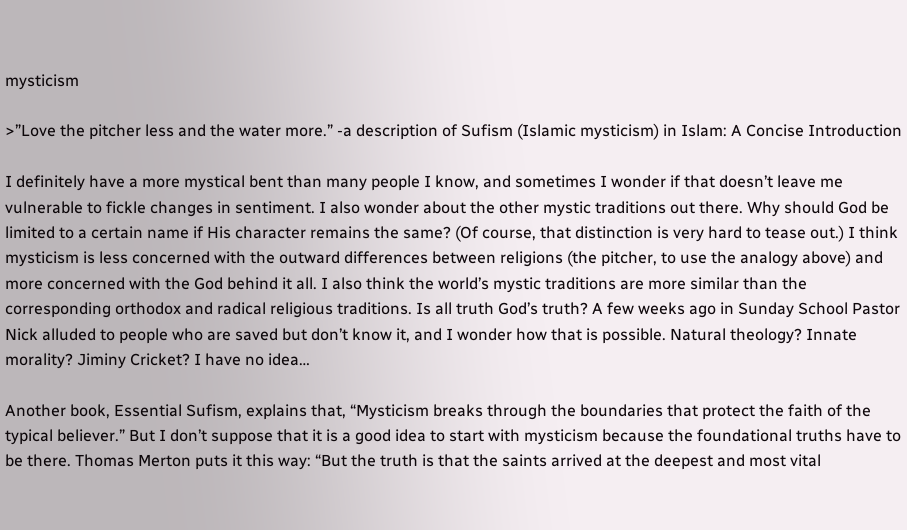mysticism

>”Love the pitcher less and the water more.” -a description of Sufism (Islamic mysticism) in Islam: A Concise Introduction

I definitely have a more mystical bent than many people I know, and sometimes I wonder if that doesn’t leave me vulnerable to fickle changes in sentiment. I also wonder about the other mystic traditions out there. Why should God be limited to a certain name if His character remains the same? (Of course, that distinction is very hard to tease out.) I think mysticism is less concerned with the outward differences between religions (the pitcher, to use the analogy above) and more concerned with the God behind it all. I also think the world’s mystic traditions are more similar than the corresponding orthodox and radical religious traditions. Is all truth God’s truth? A few weeks ago in Sunday School Pastor Nick alluded to people who are saved but don’t know it, and I wonder how that is possible. Natural theology? Innate morality? Jiminy Cricket? I have no idea…

Another book, Essential Sufism, explains that, “Mysticism breaks through the boundaries that protect the faith of the typical believer.” But I don’t suppose that it is a good idea to start with mysticism because the foundational truths have to be there. Thomas Merton puts it this way: “But the truth is that the saints arrived at the deepest and most vital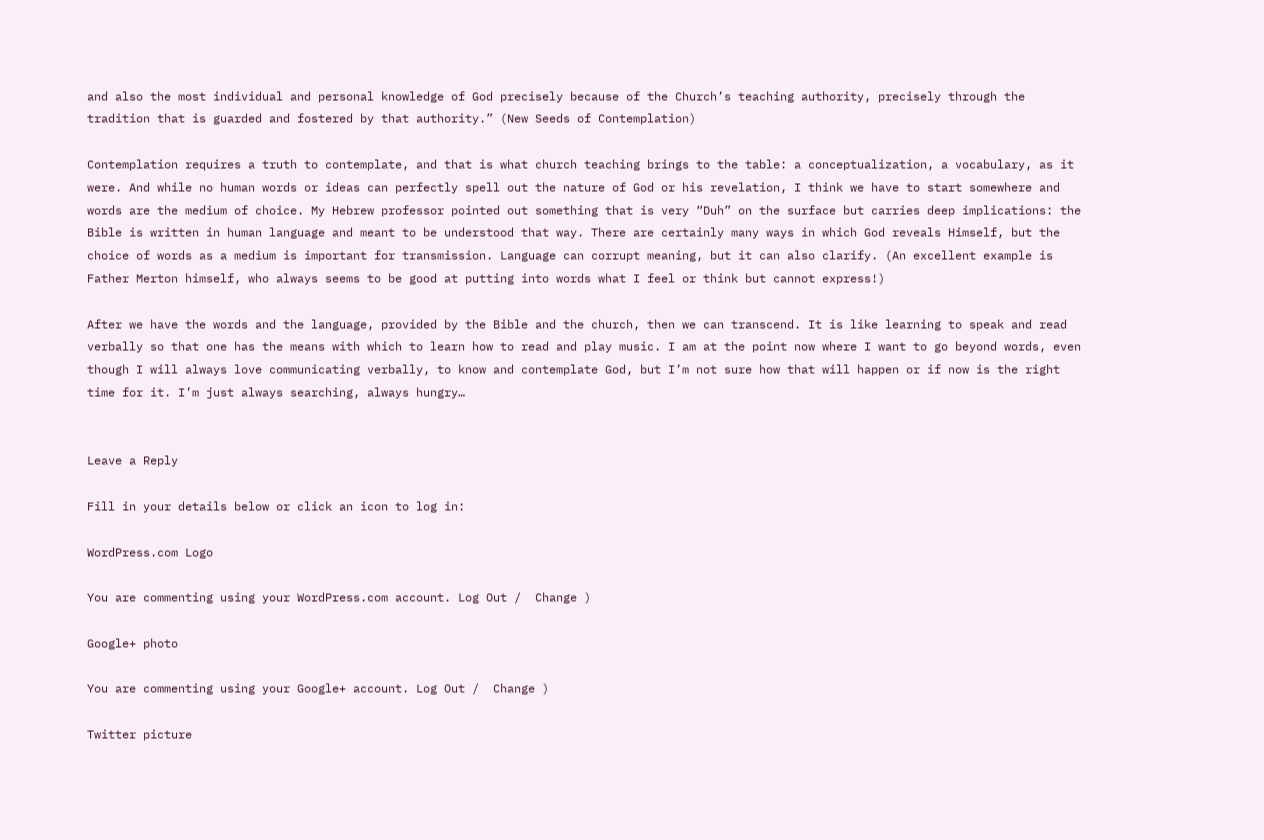and also the most individual and personal knowledge of God precisely because of the Church’s teaching authority, precisely through the tradition that is guarded and fostered by that authority.” (New Seeds of Contemplation)

Contemplation requires a truth to contemplate, and that is what church teaching brings to the table: a conceptualization, a vocabulary, as it were. And while no human words or ideas can perfectly spell out the nature of God or his revelation, I think we have to start somewhere and words are the medium of choice. My Hebrew professor pointed out something that is very “Duh” on the surface but carries deep implications: the Bible is written in human language and meant to be understood that way. There are certainly many ways in which God reveals Himself, but the choice of words as a medium is important for transmission. Language can corrupt meaning, but it can also clarify. (An excellent example is Father Merton himself, who always seems to be good at putting into words what I feel or think but cannot express!)

After we have the words and the language, provided by the Bible and the church, then we can transcend. It is like learning to speak and read verbally so that one has the means with which to learn how to read and play music. I am at the point now where I want to go beyond words, even though I will always love communicating verbally, to know and contemplate God, but I’m not sure how that will happen or if now is the right time for it. I’m just always searching, always hungry…


Leave a Reply

Fill in your details below or click an icon to log in:

WordPress.com Logo

You are commenting using your WordPress.com account. Log Out /  Change )

Google+ photo

You are commenting using your Google+ account. Log Out /  Change )

Twitter picture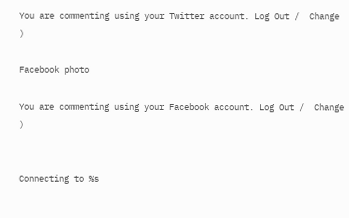You are commenting using your Twitter account. Log Out /  Change )

Facebook photo

You are commenting using your Facebook account. Log Out /  Change )


Connecting to %s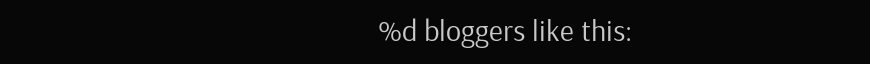%d bloggers like this: